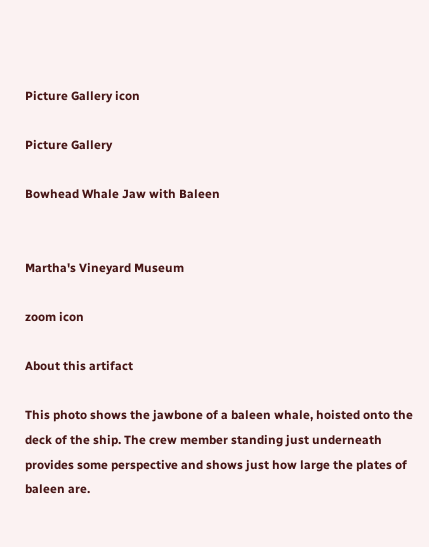Picture Gallery icon

Picture Gallery

Bowhead Whale Jaw with Baleen


Martha's Vineyard Museum

zoom icon

About this artifact

This photo shows the jawbone of a baleen whale, hoisted onto the deck of the ship. The crew member standing just underneath provides some perspective and shows just how large the plates of baleen are.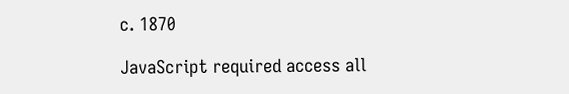c. 1870

JavaScript required access all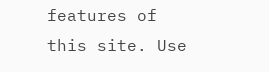features of this site. Use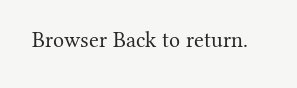Browser Back to return.